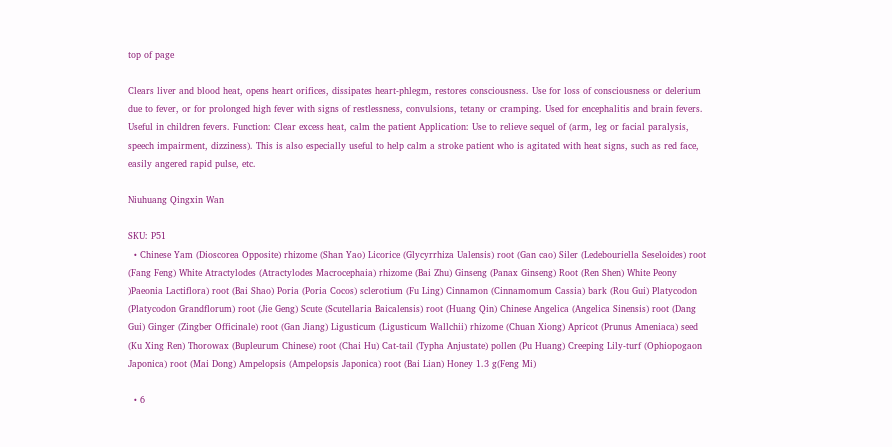top of page

Clears liver and blood heat, opens heart orifices, dissipates heart-phlegm, restores consciousness. Use for loss of consciousness or delerium due to fever, or for prolonged high fever with signs of restlessness, convulsions, tetany or cramping. Used for encephalitis and brain fevers. Useful in children fevers. Function: Clear excess heat, calm the patient Application: Use to relieve sequel of (arm, leg or facial paralysis, speech impairment, dizziness). This is also especially useful to help calm a stroke patient who is agitated with heat signs, such as red face, easily angered rapid pulse, etc.

Niuhuang Qingxin Wan

SKU: P51
  • Chinese Yam (Dioscorea Opposite) rhizome (Shan Yao) Licorice (Glycyrrhiza Ualensis) root (Gan cao) Siler (Ledebouriella Seseloides) root (Fang Feng) White Atractylodes (Atractylodes Macrocephaia) rhizome (Bai Zhu) Ginseng (Panax Ginseng) Root (Ren Shen) White Peony )Paeonia Lactiflora) root (Bai Shao) Poria (Poria Cocos) sclerotium (Fu Ling) Cinnamon (Cinnamomum Cassia) bark (Rou Gui) Platycodon (Platycodon Grandflorum) root (Jie Geng) Scute (Scutellaria Baicalensis) root (Huang Qin) Chinese Angelica (Angelica Sinensis) root (Dang Gui) Ginger (Zingber Officinale) root (Gan Jiang) Ligusticum (Ligusticum Wallchii) rhizome (Chuan Xiong) Apricot (Prunus Ameniaca) seed (Ku Xing Ren) Thorowax (Bupleurum Chinese) root (Chai Hu) Cat-tail (Typha Anjustate) pollen (Pu Huang) Creeping Lily-turf (Ophiopogaon Japonica) root (Mai Dong) Ampelopsis (Ampelopsis Japonica) root (Bai Lian) Honey 1.3 g(Feng Mi)

  • 6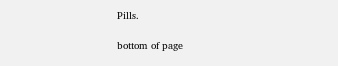Pills.

bottom of page